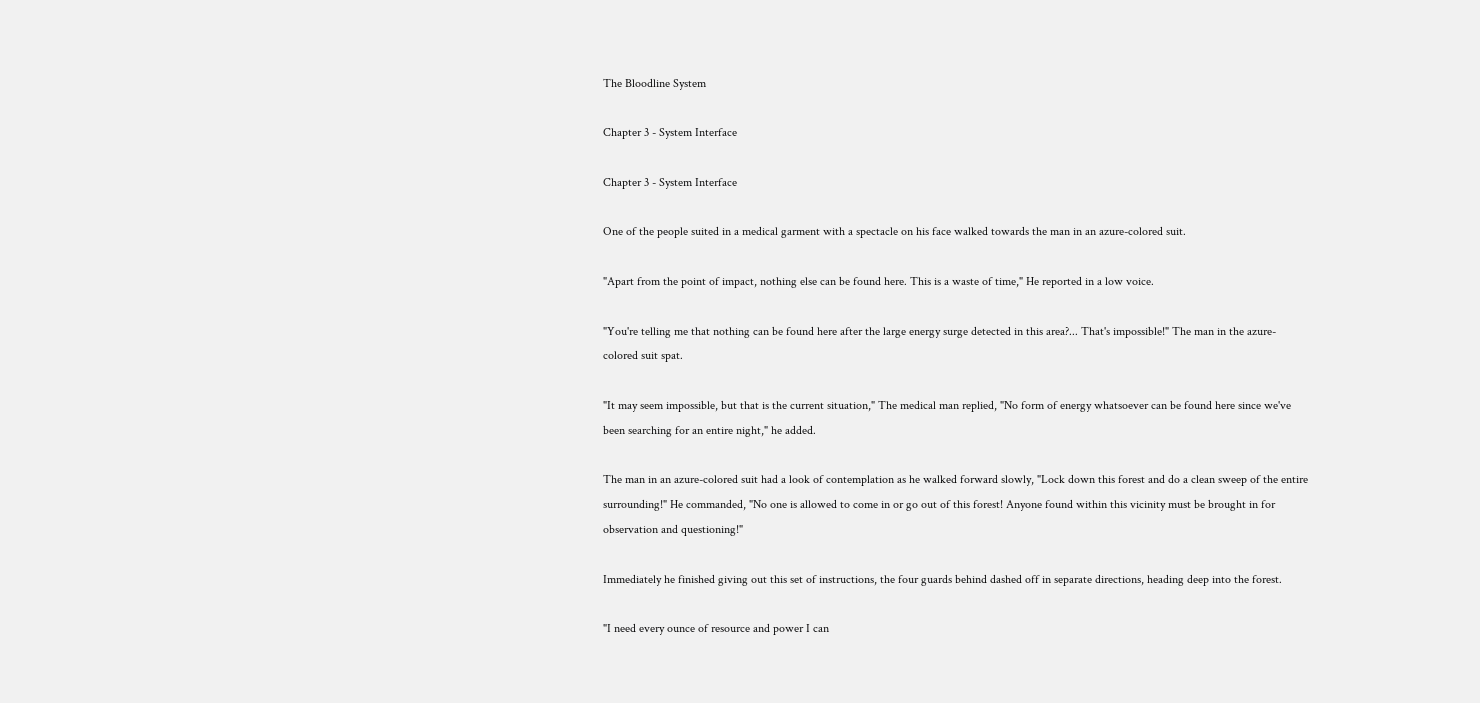The Bloodline System

Chapter 3 - System Interface

Chapter 3 - System Interface

One of the people suited in a medical garment with a spectacle on his face walked towards the man in an azure-colored suit.

"Apart from the point of impact, nothing else can be found here. This is a waste of time," He reported in a low voice.

"You're telling me that nothing can be found here after the large energy surge detected in this area?... That's impossible!" The man in the azure-colored suit spat.

"It may seem impossible, but that is the current situation," The medical man replied, "No form of energy whatsoever can be found here since we've been searching for an entire night," he added.

The man in an azure-colored suit had a look of contemplation as he walked forward slowly, "Lock down this forest and do a clean sweep of the entire surrounding!" He commanded, "No one is allowed to come in or go out of this forest! Anyone found within this vicinity must be brought in for observation and questioning!"

Immediately he finished giving out this set of instructions, the four guards behind dashed off in separate directions, heading deep into the forest.

"I need every ounce of resource and power I can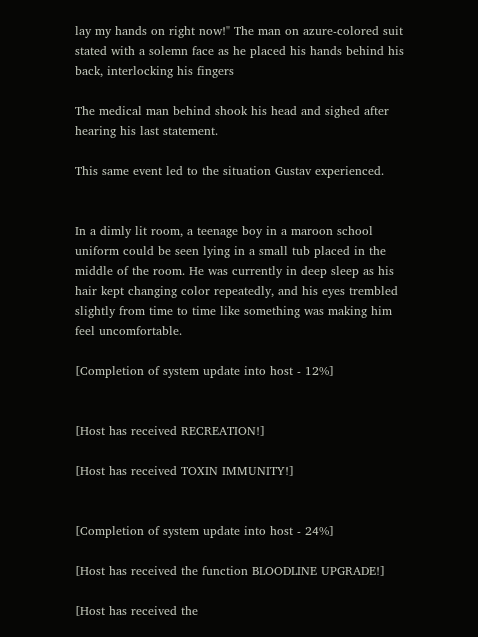lay my hands on right now!" The man on azure-colored suit stated with a solemn face as he placed his hands behind his back, interlocking his fingers

The medical man behind shook his head and sighed after hearing his last statement.

This same event led to the situation Gustav experienced.


In a dimly lit room, a teenage boy in a maroon school uniform could be seen lying in a small tub placed in the middle of the room. He was currently in deep sleep as his hair kept changing color repeatedly, and his eyes trembled slightly from time to time like something was making him feel uncomfortable.

[Completion of system update into host - 12%]


[Host has received RECREATION!]

[Host has received TOXIN IMMUNITY!]


[Completion of system update into host - 24%]

[Host has received the function BLOODLINE UPGRADE!]

[Host has received the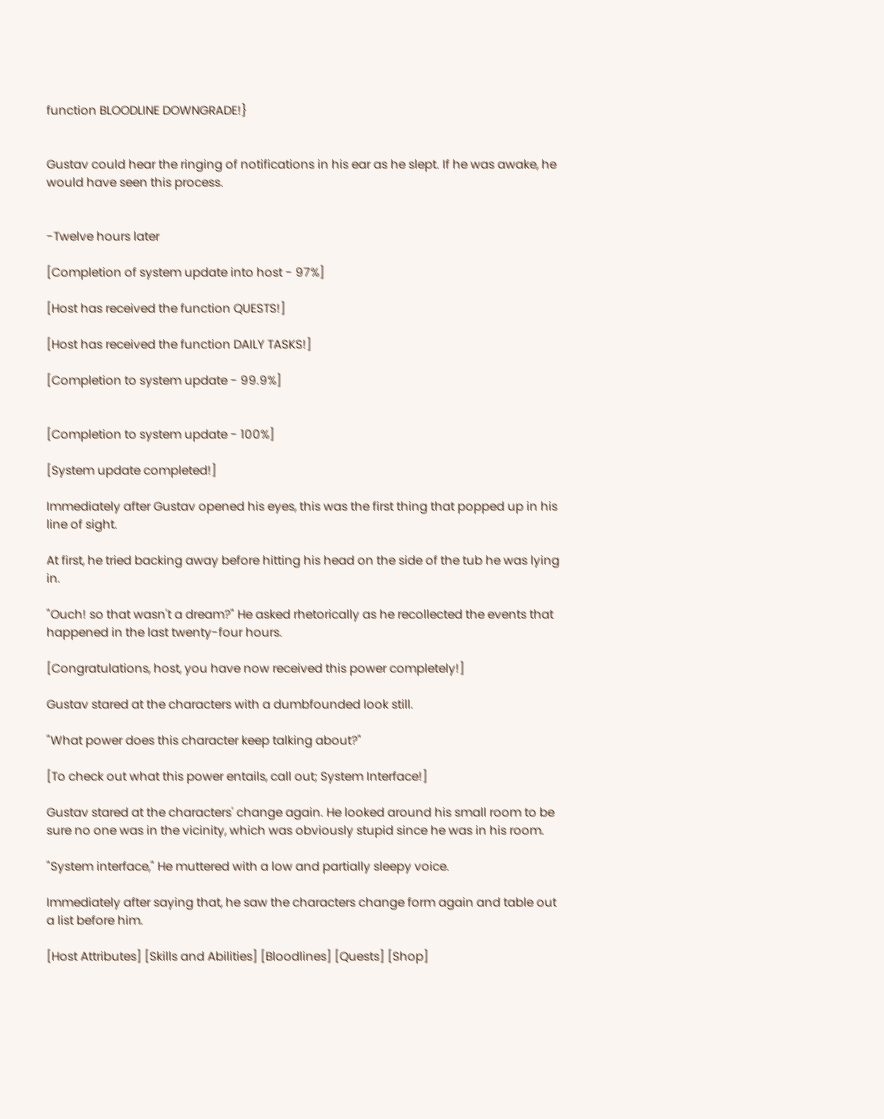function BLOODLINE DOWNGRADE!}


Gustav could hear the ringing of notifications in his ear as he slept. If he was awake, he would have seen this process.


-Twelve hours later

[Completion of system update into host - 97%]

[Host has received the function QUESTS!]

[Host has received the function DAILY TASKS!]

[Completion to system update - 99.9%]


[Completion to system update - 100%]

[System update completed!]

Immediately after Gustav opened his eyes, this was the first thing that popped up in his line of sight.

At first, he tried backing away before hitting his head on the side of the tub he was lying in.

"Ouch! so that wasn't a dream?" He asked rhetorically as he recollected the events that happened in the last twenty-four hours.

[Congratulations, host, you have now received this power completely!]

Gustav stared at the characters with a dumbfounded look still.

"What power does this character keep talking about?"

[To check out what this power entails, call out; System Interface!]

Gustav stared at the characters' change again. He looked around his small room to be sure no one was in the vicinity, which was obviously stupid since he was in his room.

"System interface," He muttered with a low and partially sleepy voice.

Immediately after saying that, he saw the characters change form again and table out a list before him.

[Host Attributes] [Skills and Abilities] [Bloodlines] [Quests] [Shop]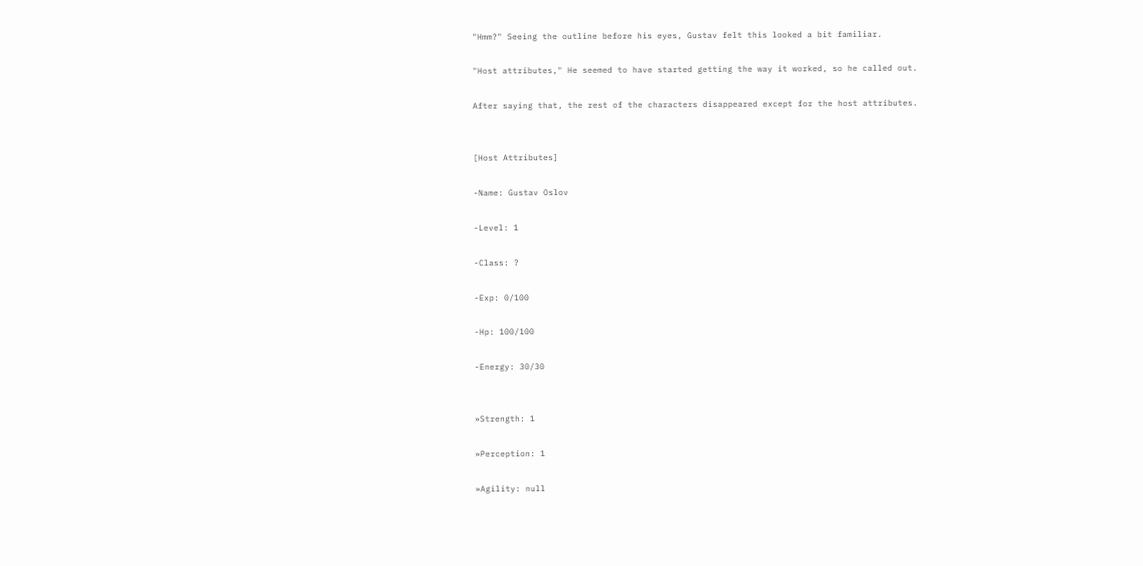"Hmm?" Seeing the outline before his eyes, Gustav felt this looked a bit familiar.

"Host attributes," He seemed to have started getting the way it worked, so he called out.

After saying that, the rest of the characters disappeared except for the host attributes.


[Host Attributes]

-Name: Gustav Oslov

-Level: 1

-Class: ?

-Exp: 0/100

-Hp: 100/100

-Energy: 30/30


»Strength: 1

»Perception: 1

»Agility: null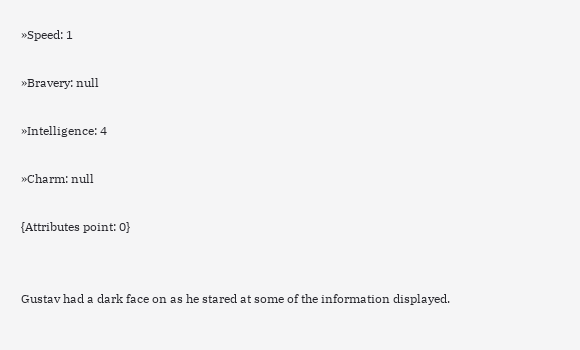»Speed: 1

»Bravery: null

»Intelligence: 4

»Charm: null

{Attributes point: 0}


Gustav had a dark face on as he stared at some of the information displayed.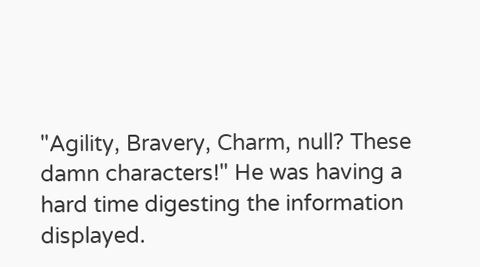"Agility, Bravery, Charm, null? These damn characters!" He was having a hard time digesting the information displayed.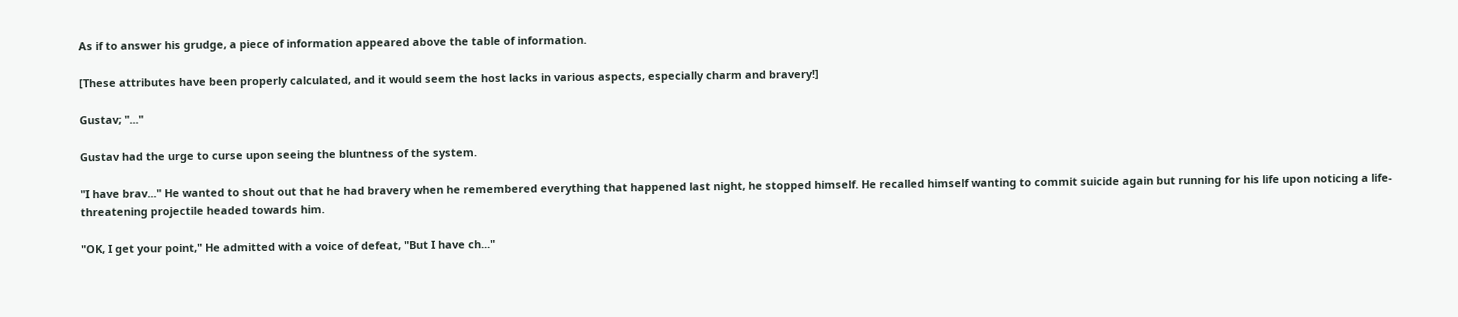As if to answer his grudge, a piece of information appeared above the table of information.

[These attributes have been properly calculated, and it would seem the host lacks in various aspects, especially charm and bravery!]

Gustav; "..."

Gustav had the urge to curse upon seeing the bluntness of the system.

"I have brav..." He wanted to shout out that he had bravery when he remembered everything that happened last night, he stopped himself. He recalled himself wanting to commit suicide again but running for his life upon noticing a life-threatening projectile headed towards him.

"OK, I get your point," He admitted with a voice of defeat, "But I have ch..."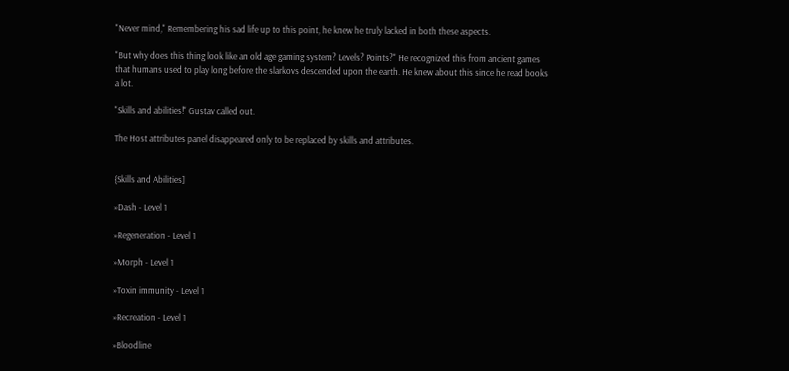"Never mind," Remembering his sad life up to this point, he knew he truly lacked in both these aspects.

"But why does this thing look like an old age gaming system? Levels? Points?" He recognized this from ancient games that humans used to play long before the slarkovs descended upon the earth. He knew about this since he read books a lot.

"Skills and abilities!" Gustav called out.

The Host attributes panel disappeared only to be replaced by skills and attributes.


{Skills and Abilities]

»Dash - Level 1

»Regeneration - Level 1

»Morph - Level 1

»Toxin immunity - Level 1

»Recreation - Level 1

»Bloodline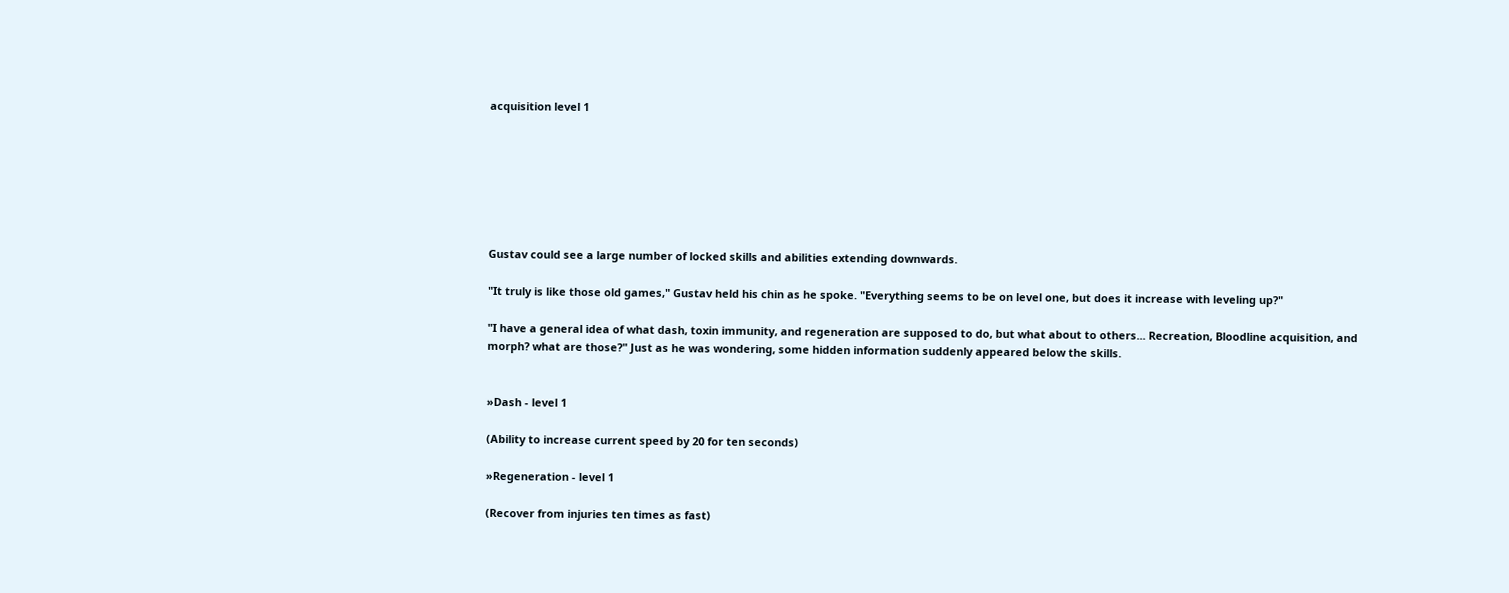acquisition level 1







Gustav could see a large number of locked skills and abilities extending downwards.

"It truly is like those old games," Gustav held his chin as he spoke. "Everything seems to be on level one, but does it increase with leveling up?"

"I have a general idea of what dash, toxin immunity, and regeneration are supposed to do, but what about to others... Recreation, Bloodline acquisition, and morph? what are those?" Just as he was wondering, some hidden information suddenly appeared below the skills.


»Dash - level 1

(Ability to increase current speed by 20 for ten seconds)

»Regeneration - level 1

(Recover from injuries ten times as fast)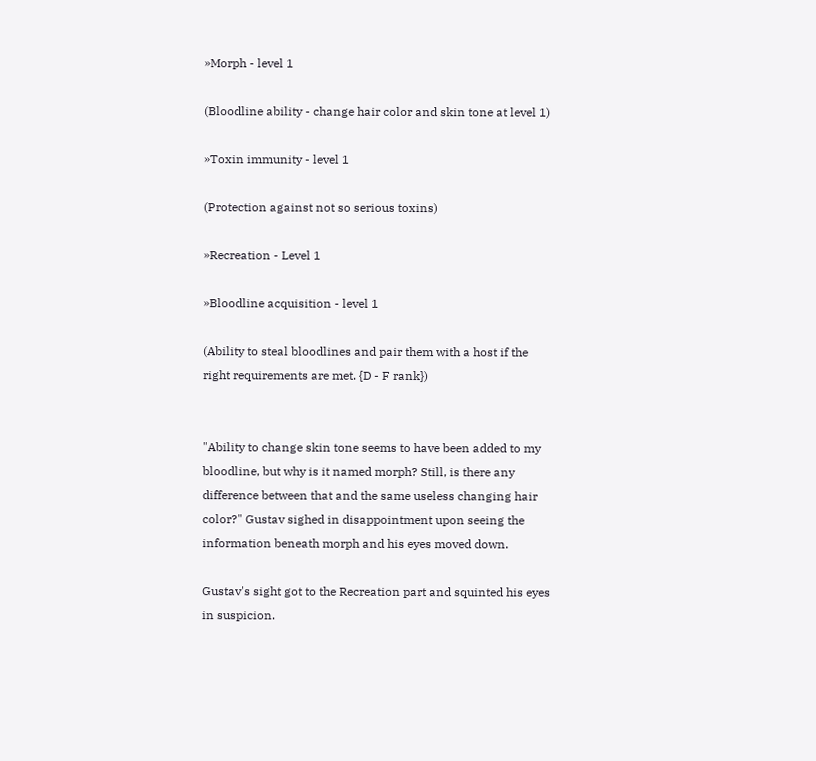»Morph - level 1

(Bloodline ability - change hair color and skin tone at level 1)

»Toxin immunity - level 1

(Protection against not so serious toxins)

»Recreation - Level 1

»Bloodline acquisition - level 1

(Ability to steal bloodlines and pair them with a host if the right requirements are met. {D - F rank})


"Ability to change skin tone seems to have been added to my bloodline, but why is it named morph? Still, is there any difference between that and the same useless changing hair color?" Gustav sighed in disappointment upon seeing the information beneath morph and his eyes moved down.

Gustav's sight got to the Recreation part and squinted his eyes in suspicion.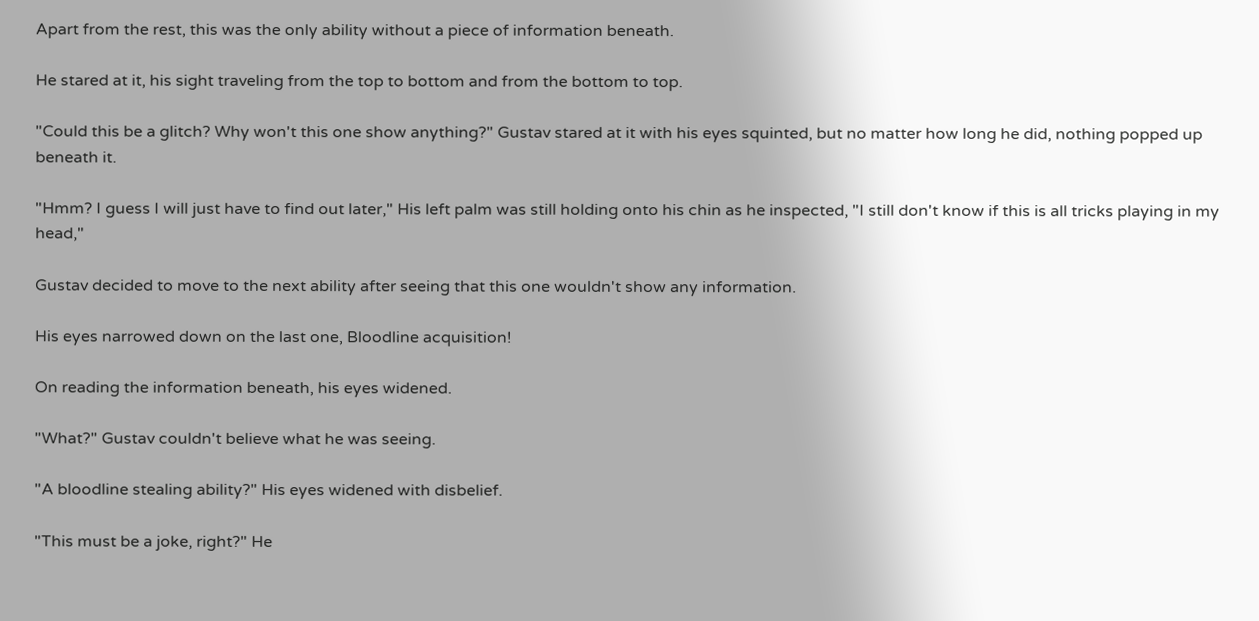Apart from the rest, this was the only ability without a piece of information beneath.

He stared at it, his sight traveling from the top to bottom and from the bottom to top.

"Could this be a glitch? Why won't this one show anything?" Gustav stared at it with his eyes squinted, but no matter how long he did, nothing popped up beneath it.

"Hmm? I guess I will just have to find out later," His left palm was still holding onto his chin as he inspected, "I still don't know if this is all tricks playing in my head,"

Gustav decided to move to the next ability after seeing that this one wouldn't show any information.

His eyes narrowed down on the last one, Bloodline acquisition!

On reading the information beneath, his eyes widened.

"What?" Gustav couldn't believe what he was seeing.

"A bloodline stealing ability?" His eyes widened with disbelief.

"This must be a joke, right?" He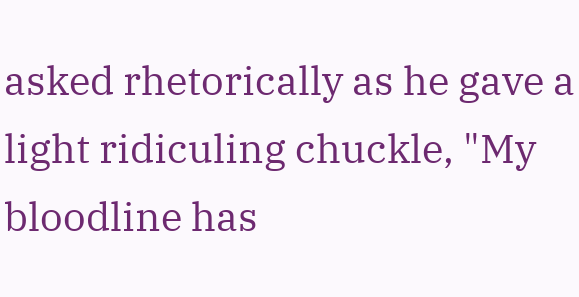asked rhetorically as he gave a light ridiculing chuckle, "My bloodline has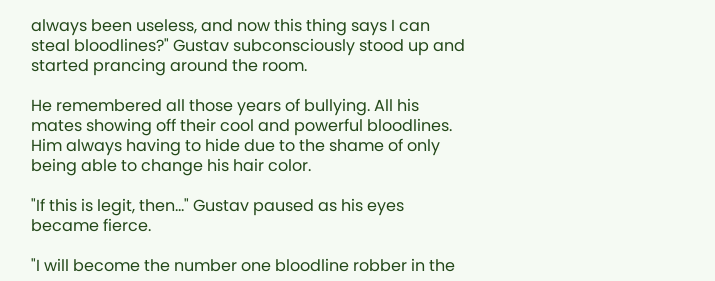always been useless, and now this thing says I can steal bloodlines?" Gustav subconsciously stood up and started prancing around the room.

He remembered all those years of bullying. All his mates showing off their cool and powerful bloodlines. Him always having to hide due to the shame of only being able to change his hair color.

"If this is legit, then..." Gustav paused as his eyes became fierce.

"I will become the number one bloodline robber in the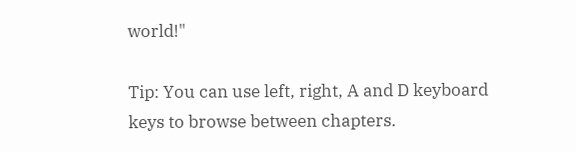world!"

Tip: You can use left, right, A and D keyboard keys to browse between chapters.